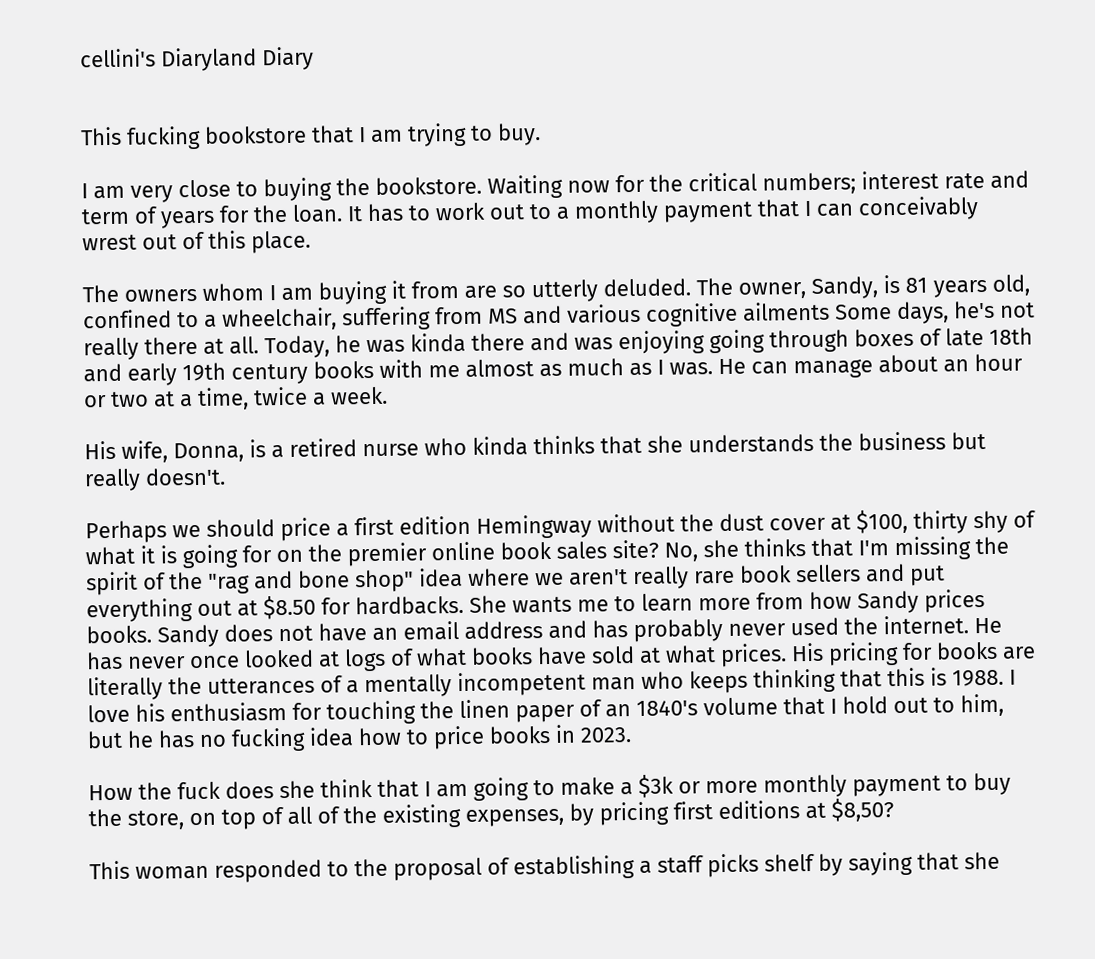cellini's Diaryland Diary


This fucking bookstore that I am trying to buy.

I am very close to buying the bookstore. Waiting now for the critical numbers; interest rate and term of years for the loan. It has to work out to a monthly payment that I can conceivably wrest out of this place.

The owners whom I am buying it from are so utterly deluded. The owner, Sandy, is 81 years old, confined to a wheelchair, suffering from MS and various cognitive ailments Some days, he's not really there at all. Today, he was kinda there and was enjoying going through boxes of late 18th and early 19th century books with me almost as much as I was. He can manage about an hour or two at a time, twice a week.

His wife, Donna, is a retired nurse who kinda thinks that she understands the business but really doesn't.

Perhaps we should price a first edition Hemingway without the dust cover at $100, thirty shy of what it is going for on the premier online book sales site? No, she thinks that I'm missing the spirit of the "rag and bone shop" idea where we aren't really rare book sellers and put everything out at $8.50 for hardbacks. She wants me to learn more from how Sandy prices books. Sandy does not have an email address and has probably never used the internet. He has never once looked at logs of what books have sold at what prices. His pricing for books are literally the utterances of a mentally incompetent man who keeps thinking that this is 1988. I love his enthusiasm for touching the linen paper of an 1840's volume that I hold out to him, but he has no fucking idea how to price books in 2023.

How the fuck does she think that I am going to make a $3k or more monthly payment to buy the store, on top of all of the existing expenses, by pricing first editions at $8,50?

This woman responded to the proposal of establishing a staff picks shelf by saying that she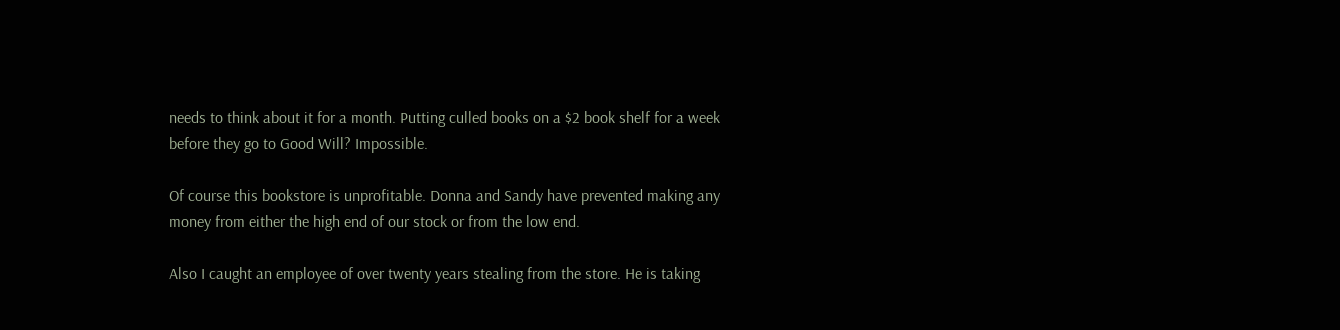needs to think about it for a month. Putting culled books on a $2 book shelf for a week before they go to Good Will? Impossible.

Of course this bookstore is unprofitable. Donna and Sandy have prevented making any money from either the high end of our stock or from the low end.

Also I caught an employee of over twenty years stealing from the store. He is taking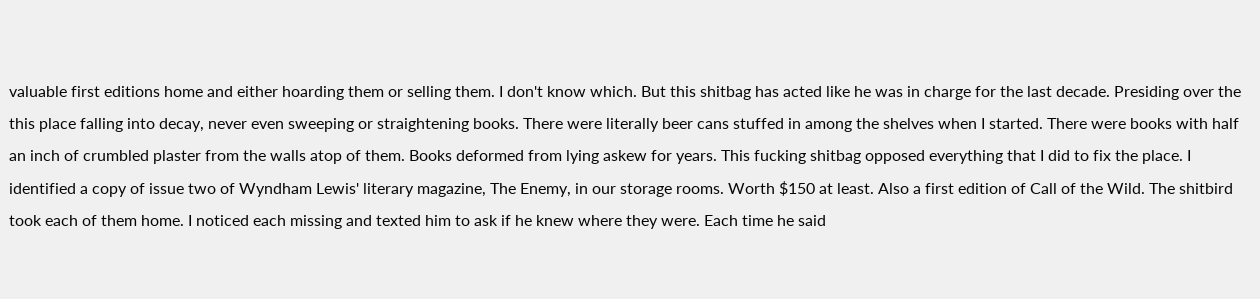valuable first editions home and either hoarding them or selling them. I don't know which. But this shitbag has acted like he was in charge for the last decade. Presiding over the this place falling into decay, never even sweeping or straightening books. There were literally beer cans stuffed in among the shelves when I started. There were books with half an inch of crumbled plaster from the walls atop of them. Books deformed from lying askew for years. This fucking shitbag opposed everything that I did to fix the place. I identified a copy of issue two of Wyndham Lewis' literary magazine, The Enemy, in our storage rooms. Worth $150 at least. Also a first edition of Call of the Wild. The shitbird took each of them home. I noticed each missing and texted him to ask if he knew where they were. Each time he said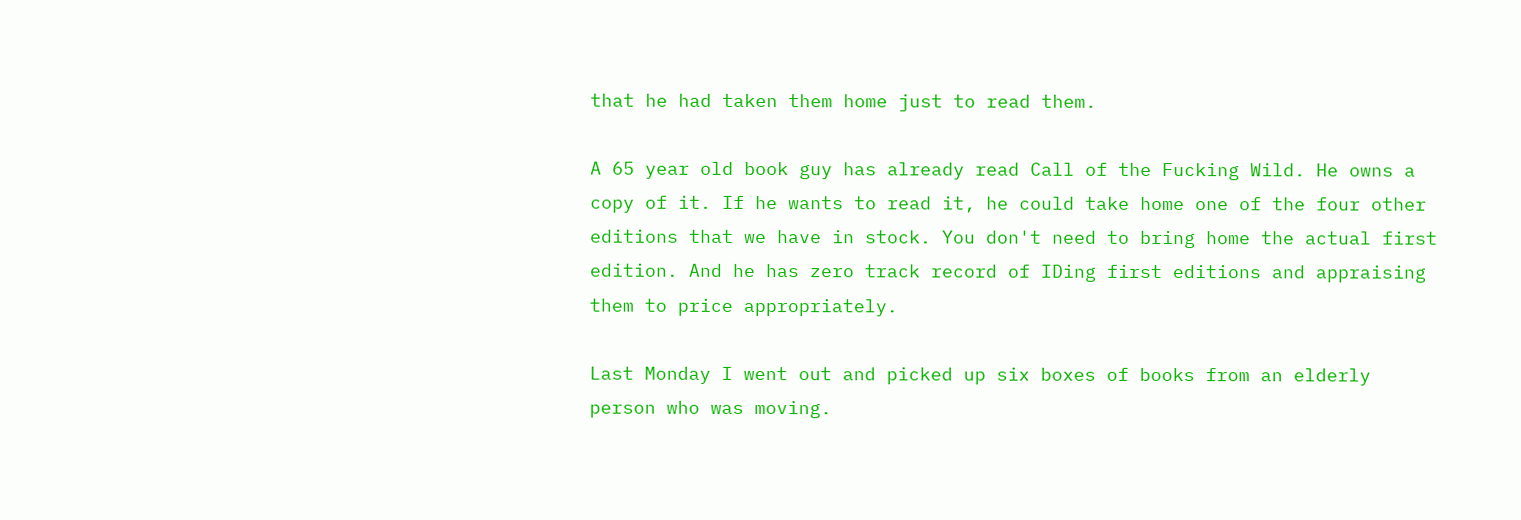that he had taken them home just to read them.

A 65 year old book guy has already read Call of the Fucking Wild. He owns a copy of it. If he wants to read it, he could take home one of the four other editions that we have in stock. You don't need to bring home the actual first edition. And he has zero track record of IDing first editions and appraising them to price appropriately.

Last Monday I went out and picked up six boxes of books from an elderly person who was moving.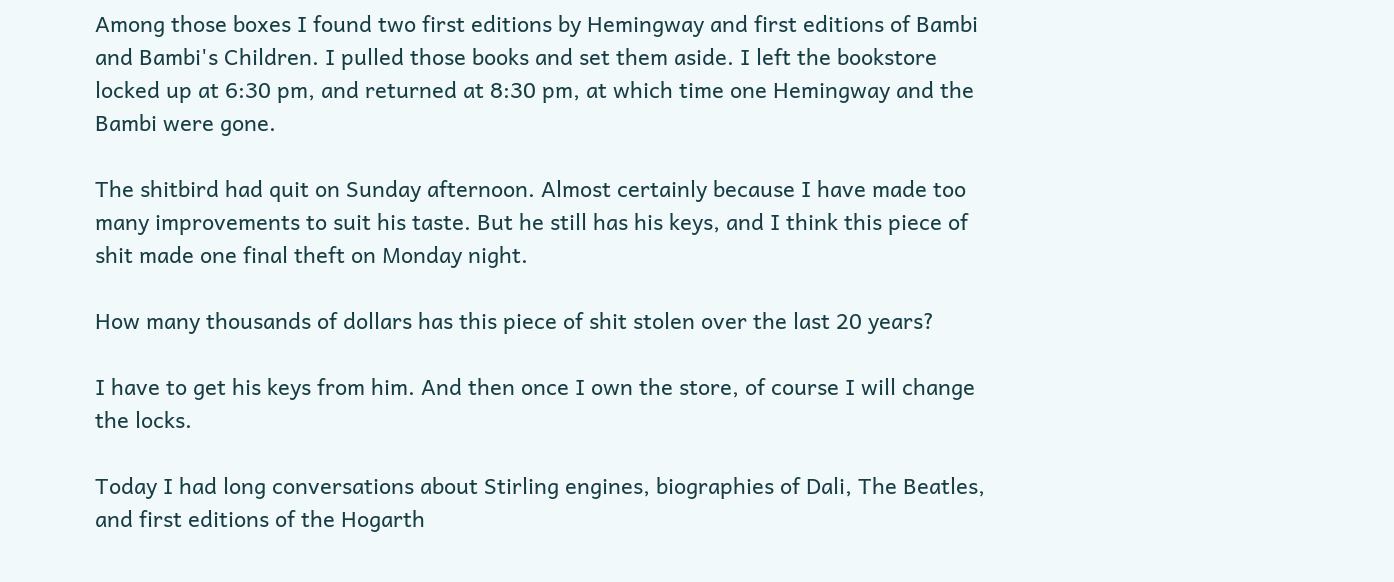Among those boxes I found two first editions by Hemingway and first editions of Bambi and Bambi's Children. I pulled those books and set them aside. I left the bookstore locked up at 6:30 pm, and returned at 8:30 pm, at which time one Hemingway and the Bambi were gone.

The shitbird had quit on Sunday afternoon. Almost certainly because I have made too many improvements to suit his taste. But he still has his keys, and I think this piece of shit made one final theft on Monday night.

How many thousands of dollars has this piece of shit stolen over the last 20 years?

I have to get his keys from him. And then once I own the store, of course I will change the locks.

Today I had long conversations about Stirling engines, biographies of Dali, The Beatles, and first editions of the Hogarth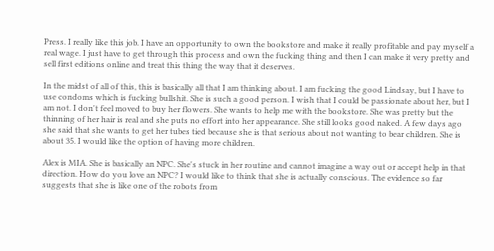Press. I really like this job. I have an opportunity to own the bookstore and make it really profitable and pay myself a real wage. I just have to get through this process and own the fucking thing and then I can make it very pretty and sell first editions online and treat this thing the way that it deserves.

In the midst of all of this, this is basically all that I am thinking about. I am fucking the good Lindsay, but I have to use condoms which is fucking bullshit. She is such a good person. I wish that I could be passionate about her, but I am not. I don't feel moved to buy her flowers. She wants to help me with the bookstore. She was pretty but the thinning of her hair is real and she puts no effort into her appearance. She still looks good naked. A few days ago she said that she wants to get her tubes tied because she is that serious about not wanting to bear children. She is about 35. I would like the option of having more children.

Alex is MIA. She is basically an NPC. She's stuck in her routine and cannot imagine a way out or accept help in that direction. How do you love an NPC? I would like to think that she is actually conscious. The evidence so far suggests that she is like one of the robots from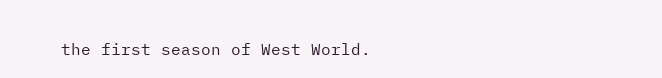the first season of West World.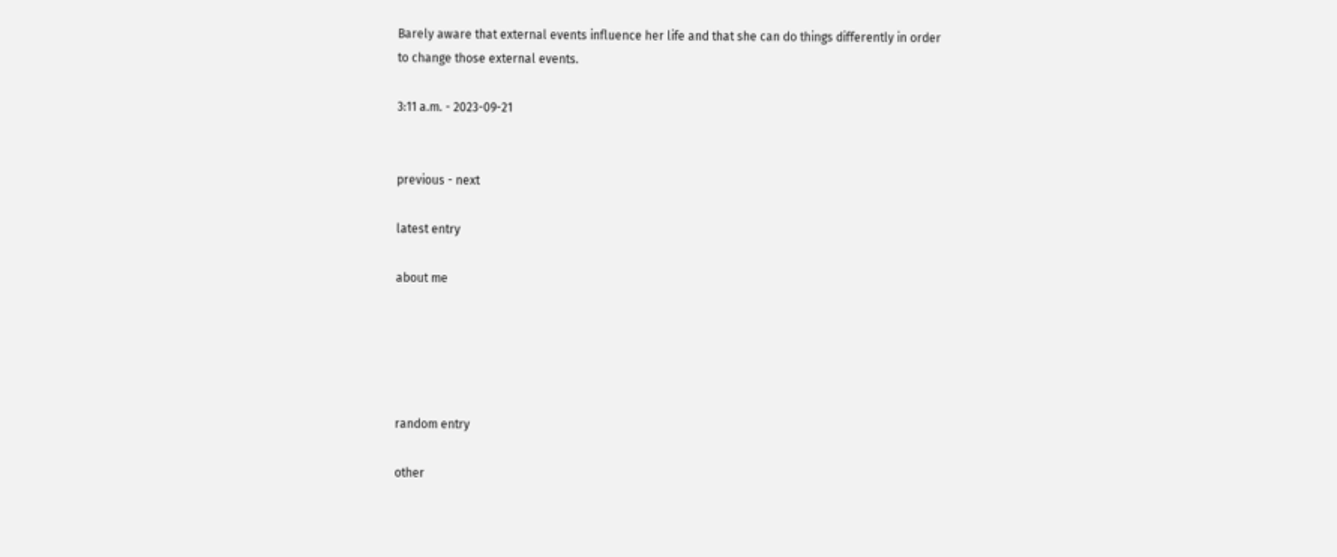Barely aware that external events influence her life and that she can do things differently in order to change those external events.

3:11 a.m. - 2023-09-21


previous - next

latest entry

about me





random entry

other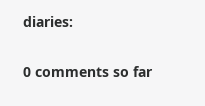diaries:


0 comments so far